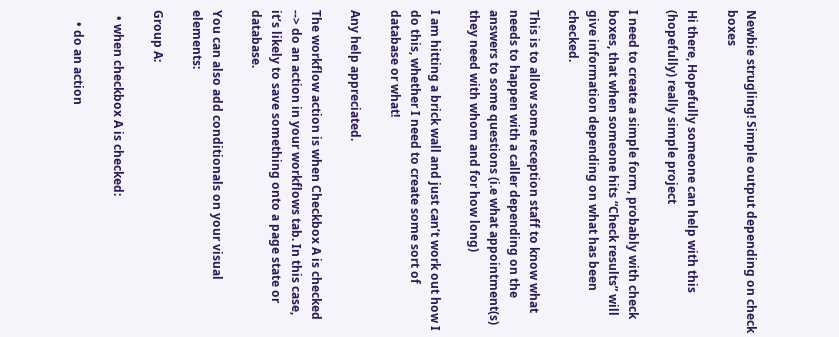Newbie strugling! Simple output depending on check boxes

Hi there, Hopefully someone can help with this (hopefully) really simple project

I need to create a simple form, probably with check boxes, that when someone hits “Check results” will give information depending on what has been checked.

This is to allow some reception staff to know what needs to happen with a caller depending on the answers to some questions (i.e what appointment(s) they need with whom and for how long)

I am hitting a brick wall and just can’t work out how I do this, whether I need to create some sort of database or what!

Any help appreciated.

The workflow action is when Checkbox A is checked --> do an action in your workflows tab. In this case, it’s likely to save something onto a page state or database.

You can also add conditionals on your visual elements:

Group A:

  • when checkbox A is checked:

    • do an action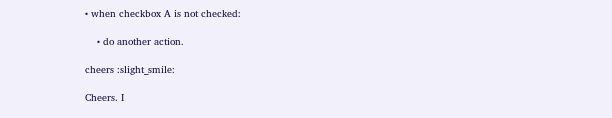• when checkbox A is not checked:

    • do another action.

cheers :slight_smile:

Cheers. I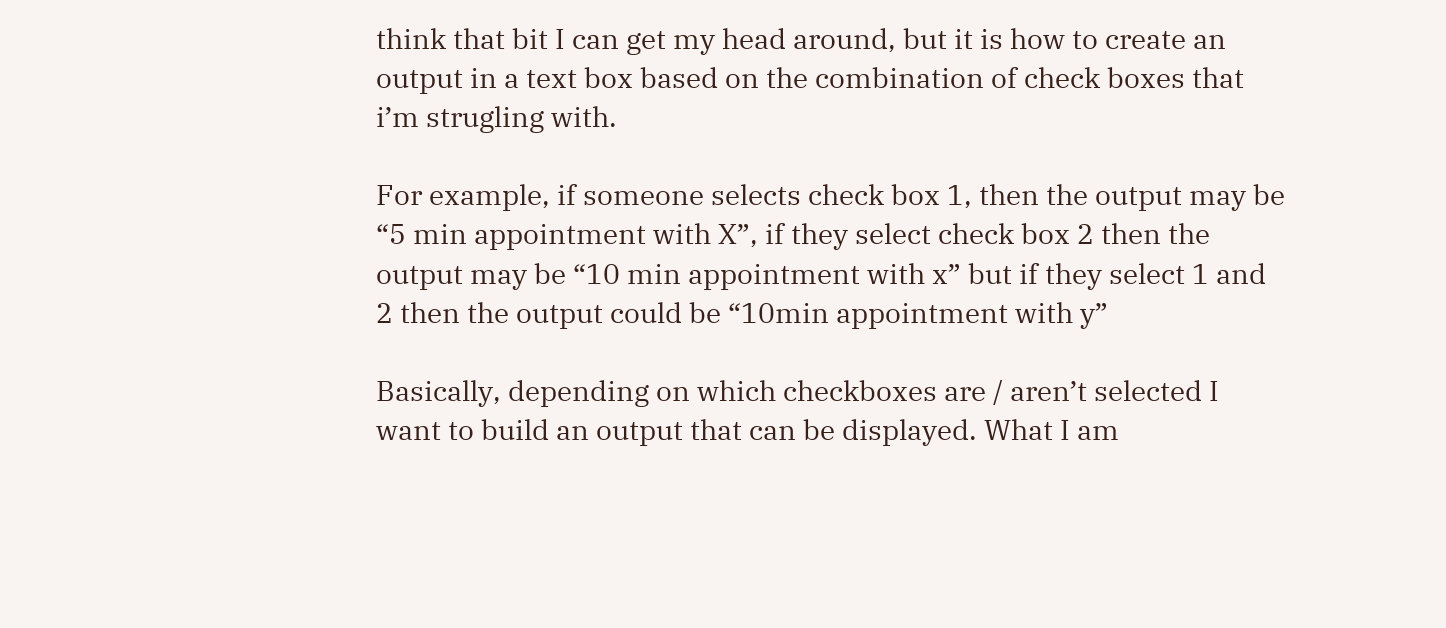think that bit I can get my head around, but it is how to create an output in a text box based on the combination of check boxes that i’m strugling with.

For example, if someone selects check box 1, then the output may be “5 min appointment with X”, if they select check box 2 then the output may be “10 min appointment with x” but if they select 1 and 2 then the output could be “10min appointment with y”

Basically, depending on which checkboxes are / aren’t selected I want to build an output that can be displayed. What I am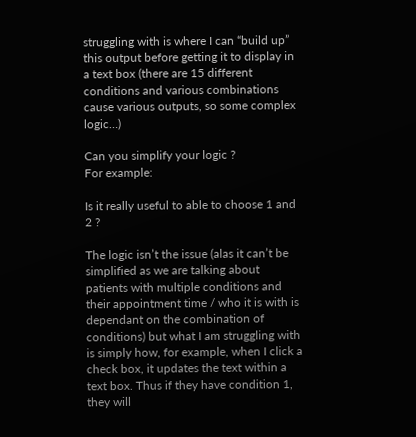struggling with is where I can “build up” this output before getting it to display in a text box (there are 15 different conditions and various combinations cause various outputs, so some complex logic…)

Can you simplify your logic ?
For example:

Is it really useful to able to choose 1 and 2 ?

The logic isn’t the issue (alas it can’t be simplified as we are talking about patients with multiple conditions and their appointment time / who it is with is dependant on the combination of conditions) but what I am struggling with is simply how, for example, when I click a check box, it updates the text within a text box. Thus if they have condition 1, they will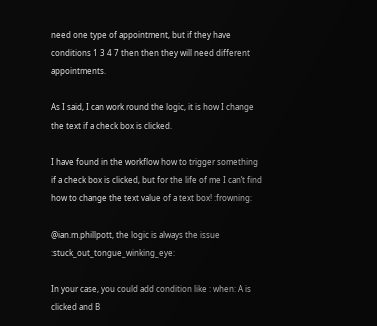need one type of appointment, but if they have conditions 1 3 4 7 then then they will need different appointments.

As I said, I can work round the logic, it is how I change the text if a check box is clicked.

I have found in the workflow how to trigger something if a check box is clicked, but for the life of me I can’t find how to change the text value of a text box! :frowning:

@ian.m.phillpott, the logic is always the issue :stuck_out_tongue_winking_eye:

In your case, you could add condition like : when: A is clicked and B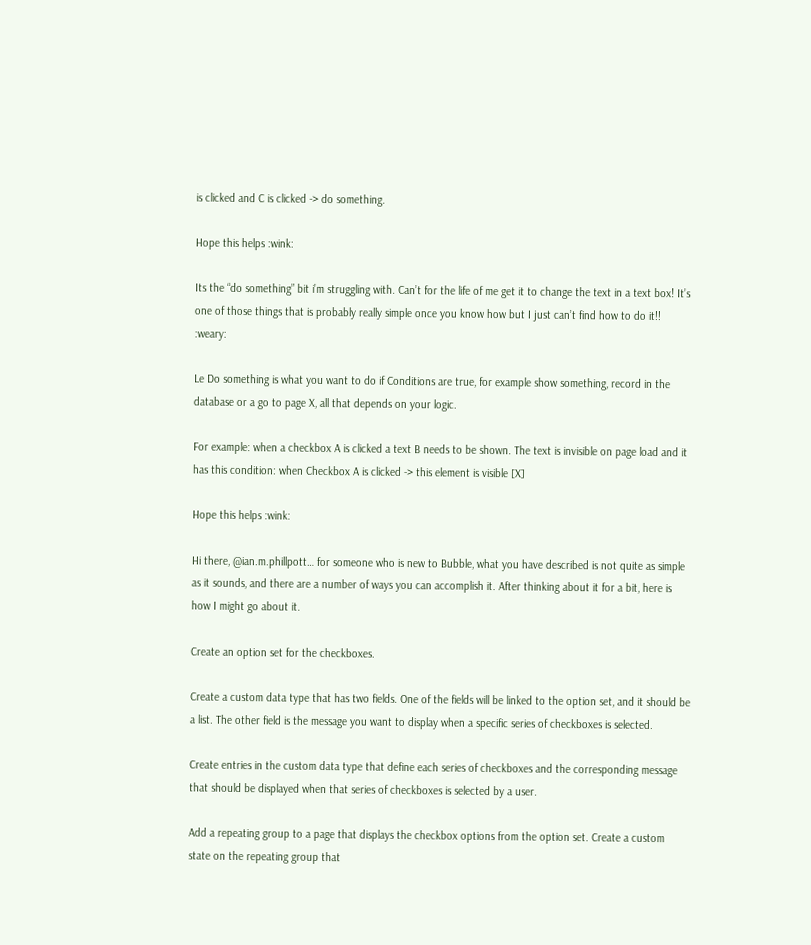is clicked and C is clicked -> do something.

Hope this helps :wink:

Its the “do something” bit i’m struggling with. Can’t for the life of me get it to change the text in a text box! It’s one of those things that is probably really simple once you know how but I just can’t find how to do it!! :weary:

Le Do something is what you want to do if Conditions are true, for example show something, record in the database or a go to page X, all that depends on your logic.

For example: when a checkbox A is clicked a text B needs to be shown. The text is invisible on page load and it has this condition: when Checkbox A is clicked -> this element is visible [X]

Hope this helps :wink:

Hi there, @ian.m.phillpott… for someone who is new to Bubble, what you have described is not quite as simple as it sounds, and there are a number of ways you can accomplish it. After thinking about it for a bit, here is how I might go about it.

Create an option set for the checkboxes.

Create a custom data type that has two fields. One of the fields will be linked to the option set, and it should be a list. The other field is the message you want to display when a specific series of checkboxes is selected.

Create entries in the custom data type that define each series of checkboxes and the corresponding message that should be displayed when that series of checkboxes is selected by a user.

Add a repeating group to a page that displays the checkbox options from the option set. Create a custom state on the repeating group that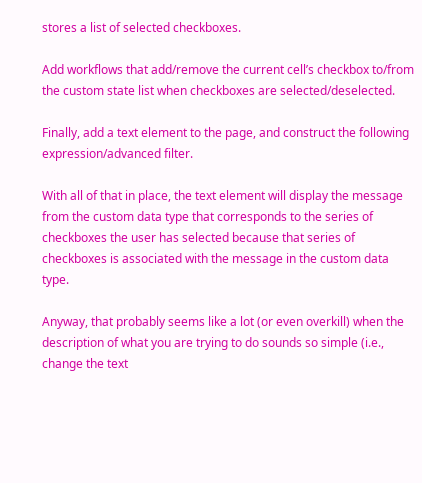stores a list of selected checkboxes.

Add workflows that add/remove the current cell’s checkbox to/from the custom state list when checkboxes are selected/deselected.

Finally, add a text element to the page, and construct the following expression/advanced filter.

With all of that in place, the text element will display the message from the custom data type that corresponds to the series of checkboxes the user has selected because that series of checkboxes is associated with the message in the custom data type.

Anyway, that probably seems like a lot (or even overkill) when the description of what you are trying to do sounds so simple (i.e., change the text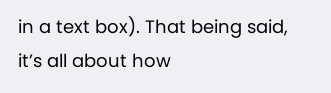in a text box). That being said, it’s all about how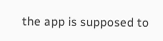the app is supposed to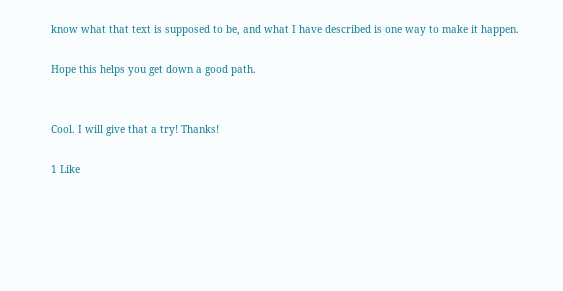know what that text is supposed to be, and what I have described is one way to make it happen.

Hope this helps you get down a good path.


Cool. I will give that a try! Thanks!

1 Like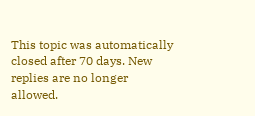This topic was automatically closed after 70 days. New replies are no longer allowed.